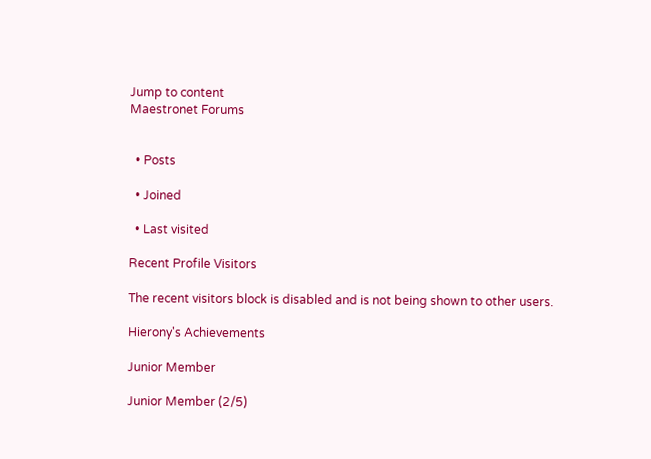Jump to content
Maestronet Forums


  • Posts

  • Joined

  • Last visited

Recent Profile Visitors

The recent visitors block is disabled and is not being shown to other users.

Hierony's Achievements

Junior Member

Junior Member (2/5)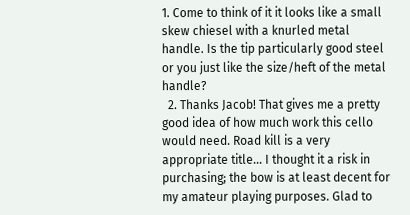1. Come to think of it it looks like a small skew chiesel with a knurled metal handle. Is the tip particularly good steel or you just like the size/heft of the metal handle?
  2. Thanks Jacob! That gives me a pretty good idea of how much work this cello would need. Road kill is a very appropriate title... I thought it a risk in purchasing; the bow is at least decent for my amateur playing purposes. Glad to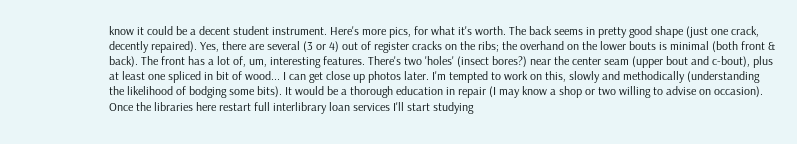know it could be a decent student instrument. Here's more pics, for what it's worth. The back seems in pretty good shape (just one crack, decently repaired). Yes, there are several (3 or 4) out of register cracks on the ribs; the overhand on the lower bouts is minimal (both front & back). The front has a lot of, um, interesting features. There's two 'holes' (insect bores?) near the center seam (upper bout and c-bout), plus at least one spliced in bit of wood... I can get close up photos later. I'm tempted to work on this, slowly and methodically (understanding the likelihood of bodging some bits). It would be a thorough education in repair (I may know a shop or two willing to advise on occasion). Once the libraries here restart full interlibrary loan services I'll start studying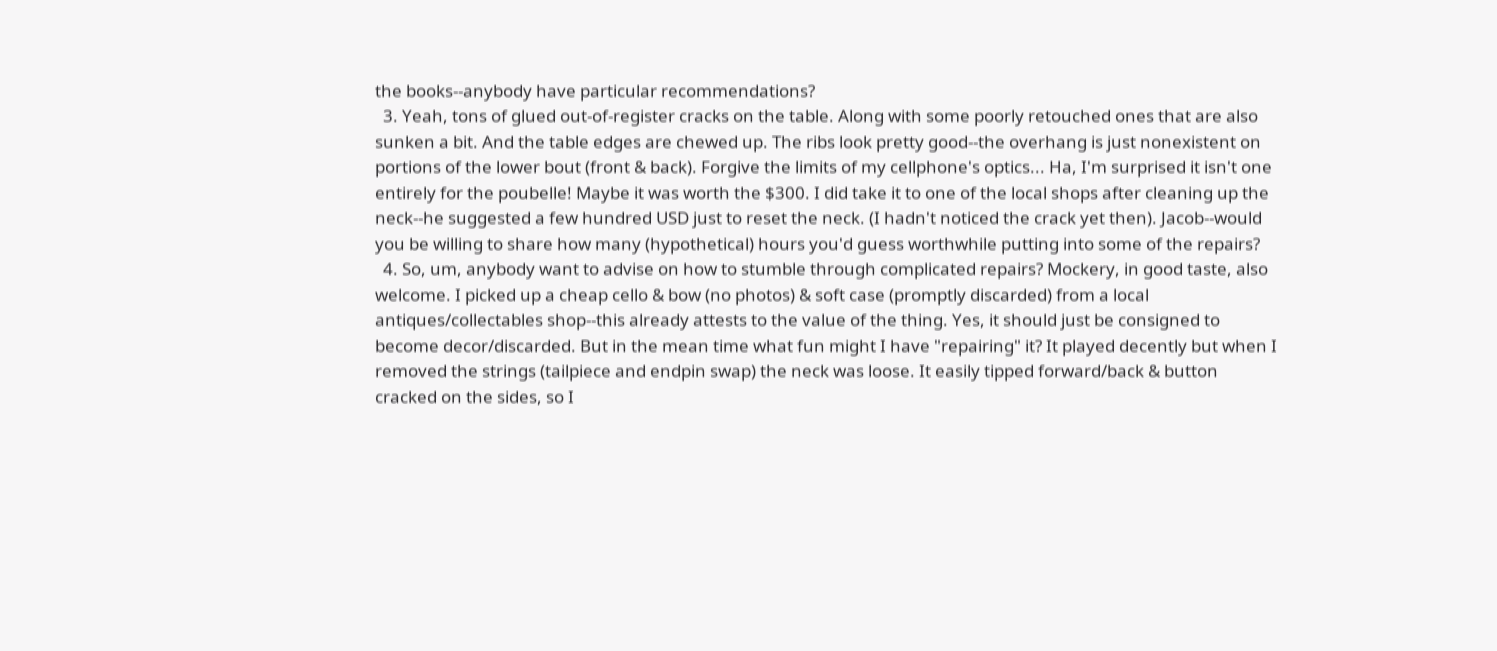the books--anybody have particular recommendations?
  3. Yeah, tons of glued out-of-register cracks on the table. Along with some poorly retouched ones that are also sunken a bit. And the table edges are chewed up. The ribs look pretty good--the overhang is just nonexistent on portions of the lower bout (front & back). Forgive the limits of my cellphone's optics... Ha, I'm surprised it isn't one entirely for the poubelle! Maybe it was worth the $300. I did take it to one of the local shops after cleaning up the neck--he suggested a few hundred USD just to reset the neck. (I hadn't noticed the crack yet then). Jacob--would you be willing to share how many (hypothetical) hours you'd guess worthwhile putting into some of the repairs?
  4. So, um, anybody want to advise on how to stumble through complicated repairs? Mockery, in good taste, also welcome. I picked up a cheap cello & bow (no photos) & soft case (promptly discarded) from a local antiques/collectables shop--this already attests to the value of the thing. Yes, it should just be consigned to become decor/discarded. But in the mean time what fun might I have "repairing" it? It played decently but when I removed the strings (tailpiece and endpin swap) the neck was loose. It easily tipped forward/back & button cracked on the sides, so I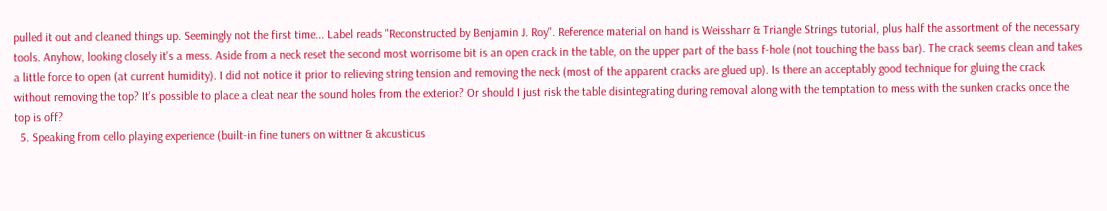pulled it out and cleaned things up. Seemingly not the first time... Label reads "Reconstructed by Benjamin J. Roy". Reference material on hand is Weissharr & Triangle Strings tutorial, plus half the assortment of the necessary tools. Anyhow, looking closely it's a mess. Aside from a neck reset the second most worrisome bit is an open crack in the table, on the upper part of the bass f-hole (not touching the bass bar). The crack seems clean and takes a little force to open (at current humidity). I did not notice it prior to relieving string tension and removing the neck (most of the apparent cracks are glued up). Is there an acceptably good technique for gluing the crack without removing the top? It's possible to place a cleat near the sound holes from the exterior? Or should I just risk the table disintegrating during removal along with the temptation to mess with the sunken cracks once the top is off?
  5. Speaking from cello playing experience (built-in fine tuners on wittner & akcusticus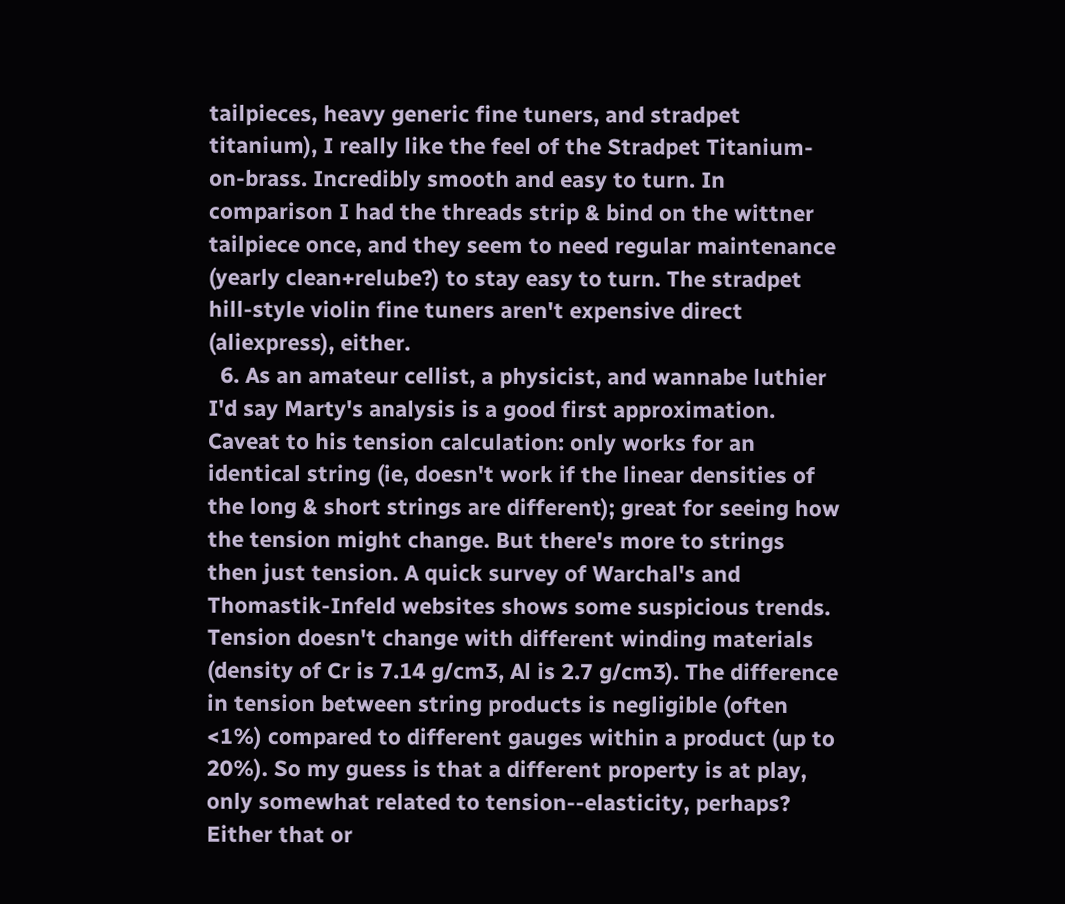tailpieces, heavy generic fine tuners, and stradpet titanium), I really like the feel of the Stradpet Titanium-on-brass. Incredibly smooth and easy to turn. In comparison I had the threads strip & bind on the wittner tailpiece once, and they seem to need regular maintenance (yearly clean+relube?) to stay easy to turn. The stradpet hill-style violin fine tuners aren't expensive direct (aliexpress), either.
  6. As an amateur cellist, a physicist, and wannabe luthier I'd say Marty's analysis is a good first approximation. Caveat to his tension calculation: only works for an identical string (ie, doesn't work if the linear densities of the long & short strings are different); great for seeing how the tension might change. But there's more to strings then just tension. A quick survey of Warchal's and Thomastik-Infeld websites shows some suspicious trends. Tension doesn't change with different winding materials (density of Cr is 7.14 g/cm3, Al is 2.7 g/cm3). The difference in tension between string products is negligible (often <1%) compared to different gauges within a product (up to 20%). So my guess is that a different property is at play, only somewhat related to tension--elasticity, perhaps? Either that or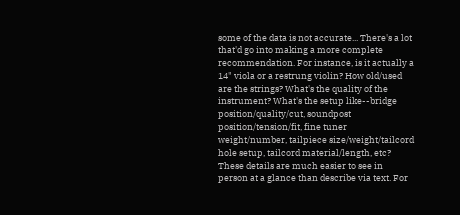some of the data is not accurate... There's a lot that'd go into making a more complete recommendation. For instance, is it actually a 14" viola or a restrung violin? How old/used are the strings? What's the quality of the instrument? What's the setup like--bridge position/quality/cut, soundpost position/tension/fit, fine tuner weight/number, tailpiece size/weight/tailcord hole setup, tailcord material/length, etc? These details are much easier to see in person at a glance than describe via text. For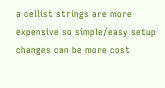a cellist strings are more expensive so simple/easy setup changes can be more cost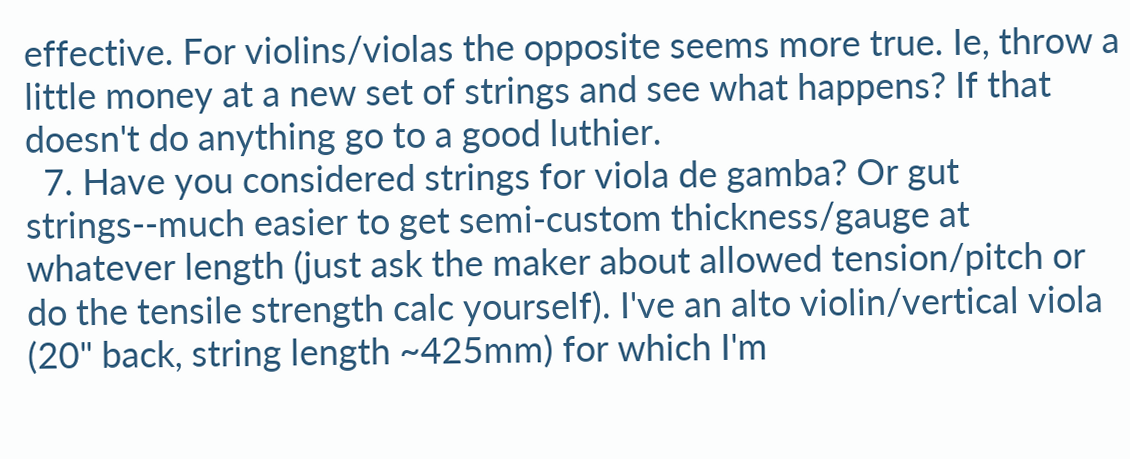effective. For violins/violas the opposite seems more true. Ie, throw a little money at a new set of strings and see what happens? If that doesn't do anything go to a good luthier.
  7. Have you considered strings for viola de gamba? Or gut strings--much easier to get semi-custom thickness/gauge at whatever length (just ask the maker about allowed tension/pitch or do the tensile strength calc yourself). I've an alto violin/vertical viola (20" back, string length ~425mm) for which I'm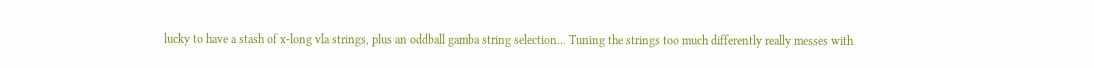lucky to have a stash of x-long vla strings, plus an oddball gamba string selection... Tuning the strings too much differently really messes with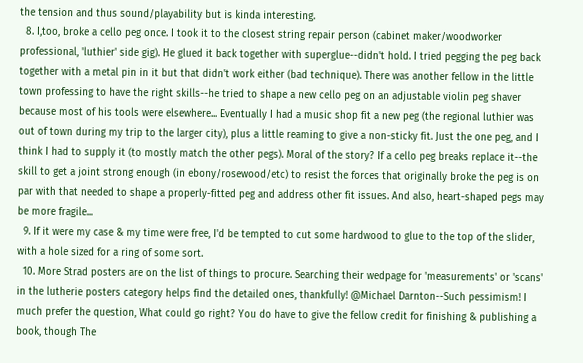the tension and thus sound/playability but is kinda interesting.
  8. I,too, broke a cello peg once. I took it to the closest string repair person (cabinet maker/woodworker professional, 'luthier' side gig). He glued it back together with superglue--didn't hold. I tried pegging the peg back together with a metal pin in it but that didn't work either (bad technique). There was another fellow in the little town professing to have the right skills--he tried to shape a new cello peg on an adjustable violin peg shaver because most of his tools were elsewhere... Eventually I had a music shop fit a new peg (the regional luthier was out of town during my trip to the larger city), plus a little reaming to give a non-sticky fit. Just the one peg, and I think I had to supply it (to mostly match the other pegs). Moral of the story? If a cello peg breaks replace it--the skill to get a joint strong enough (in ebony/rosewood/etc) to resist the forces that originally broke the peg is on par with that needed to shape a properly-fitted peg and address other fit issues. And also, heart-shaped pegs may be more fragile...
  9. If it were my case & my time were free, I'd be tempted to cut some hardwood to glue to the top of the slider, with a hole sized for a ring of some sort.
  10. More Strad posters are on the list of things to procure. Searching their wedpage for 'measurements' or 'scans' in the lutherie posters category helps find the detailed ones, thankfully! @Michael Darnton--Such pessimism! I much prefer the question, What could go right? You do have to give the fellow credit for finishing & publishing a book, though The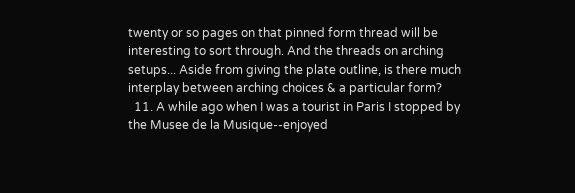twenty or so pages on that pinned form thread will be interesting to sort through. And the threads on arching setups... Aside from giving the plate outline, is there much interplay between arching choices & a particular form?
  11. A while ago when I was a tourist in Paris I stopped by the Musee de la Musique--enjoyed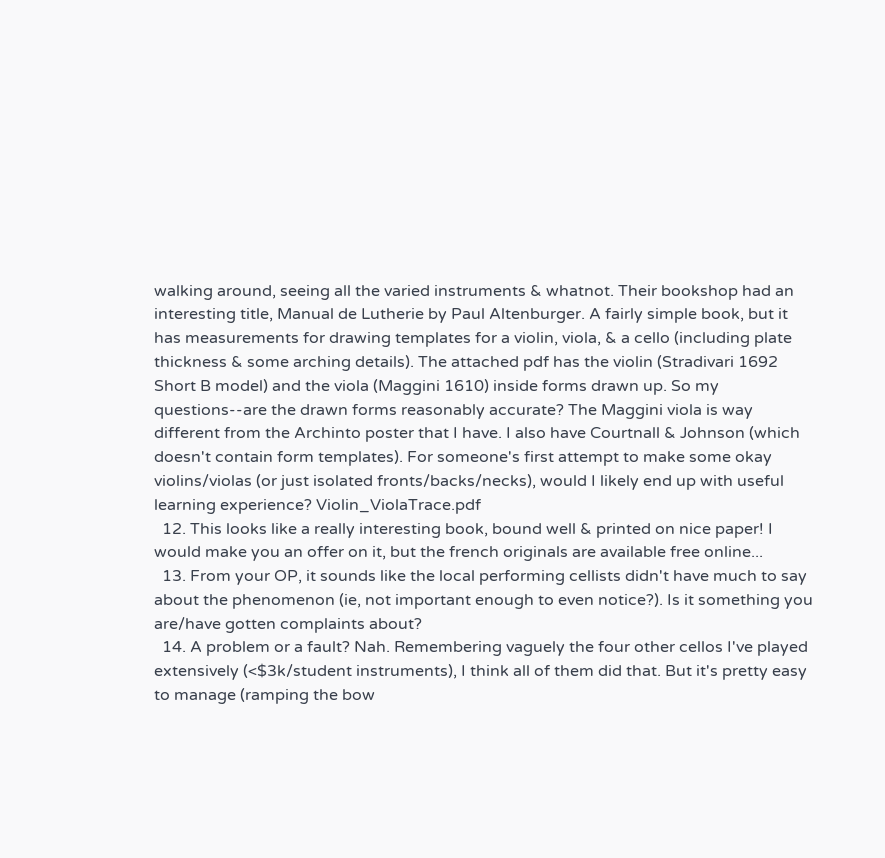walking around, seeing all the varied instruments & whatnot. Their bookshop had an interesting title, Manual de Lutherie by Paul Altenburger. A fairly simple book, but it has measurements for drawing templates for a violin, viola, & a cello (including plate thickness & some arching details). The attached pdf has the violin (Stradivari 1692 Short B model) and the viola (Maggini 1610) inside forms drawn up. So my questions--are the drawn forms reasonably accurate? The Maggini viola is way different from the Archinto poster that I have. I also have Courtnall & Johnson (which doesn't contain form templates). For someone's first attempt to make some okay violins/violas (or just isolated fronts/backs/necks), would I likely end up with useful learning experience? Violin_ViolaTrace.pdf
  12. This looks like a really interesting book, bound well & printed on nice paper! I would make you an offer on it, but the french originals are available free online...
  13. From your OP, it sounds like the local performing cellists didn't have much to say about the phenomenon (ie, not important enough to even notice?). Is it something you are/have gotten complaints about?
  14. A problem or a fault? Nah. Remembering vaguely the four other cellos I've played extensively (<$3k/student instruments), I think all of them did that. But it's pretty easy to manage (ramping the bow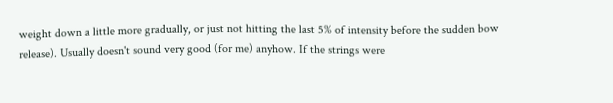weight down a little more gradually, or just not hitting the last 5% of intensity before the sudden bow release). Usually doesn't sound very good (for me) anyhow. If the strings were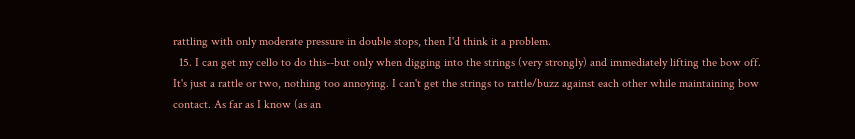rattling with only moderate pressure in double stops, then I'd think it a problem.
  15. I can get my cello to do this--but only when digging into the strings (very strongly) and immediately lifting the bow off. It's just a rattle or two, nothing too annoying. I can't get the strings to rattle/buzz against each other while maintaining bow contact. As far as I know (as an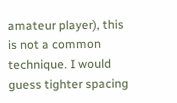amateur player), this is not a common technique. I would guess tighter spacing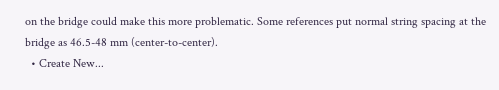on the bridge could make this more problematic. Some references put normal string spacing at the bridge as 46.5-48 mm (center-to-center).
  • Create New...